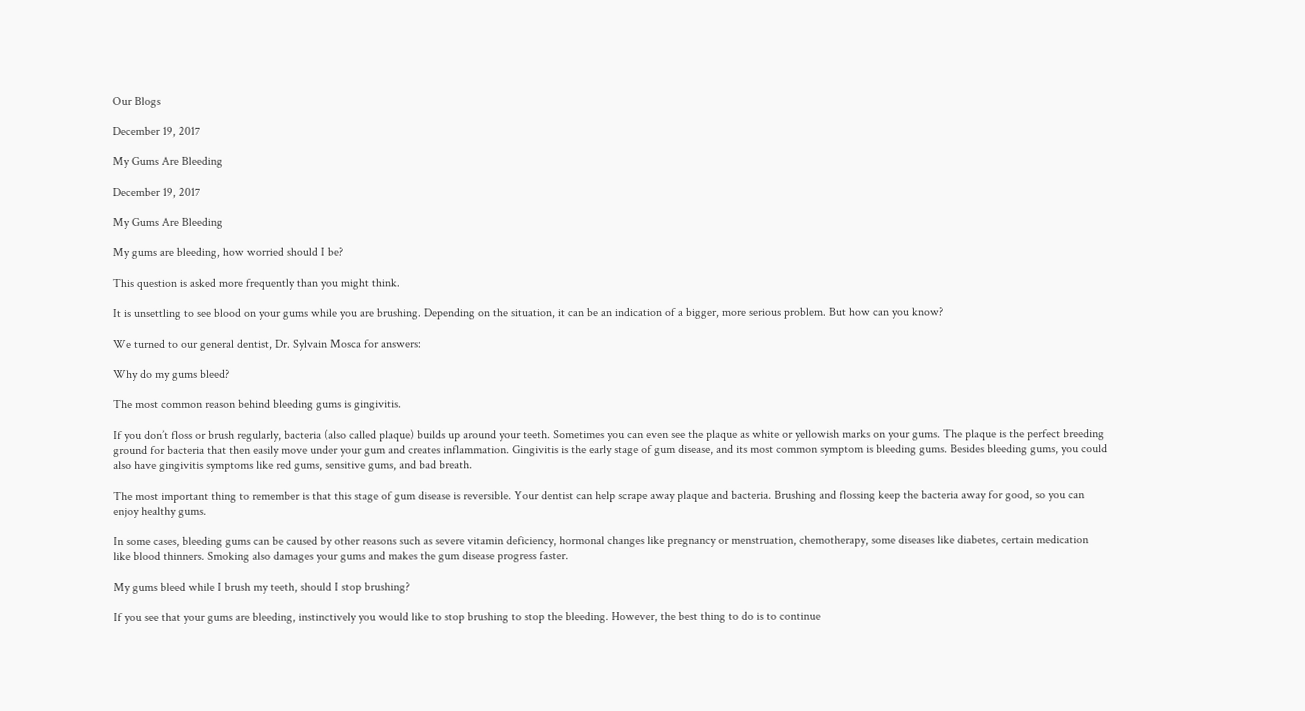Our Blogs

December 19, 2017

My Gums Are Bleeding

December 19, 2017

My Gums Are Bleeding

My gums are bleeding, how worried should I be?

This question is asked more frequently than you might think.

It is unsettling to see blood on your gums while you are brushing. Depending on the situation, it can be an indication of a bigger, more serious problem. But how can you know?

We turned to our general dentist, Dr. Sylvain Mosca for answers:

Why do my gums bleed?

The most common reason behind bleeding gums is gingivitis.

If you don’t floss or brush regularly, bacteria (also called plaque) builds up around your teeth. Sometimes you can even see the plaque as white or yellowish marks on your gums. The plaque is the perfect breeding ground for bacteria that then easily move under your gum and creates inflammation. Gingivitis is the early stage of gum disease, and its most common symptom is bleeding gums. Besides bleeding gums, you could also have gingivitis symptoms like red gums, sensitive gums, and bad breath.

The most important thing to remember is that this stage of gum disease is reversible. Your dentist can help scrape away plaque and bacteria. Brushing and flossing keep the bacteria away for good, so you can enjoy healthy gums.

In some cases, bleeding gums can be caused by other reasons such as severe vitamin deficiency, hormonal changes like pregnancy or menstruation, chemotherapy, some diseases like diabetes, certain medication like blood thinners. Smoking also damages your gums and makes the gum disease progress faster.

My gums bleed while I brush my teeth, should I stop brushing?

If you see that your gums are bleeding, instinctively you would like to stop brushing to stop the bleeding. However, the best thing to do is to continue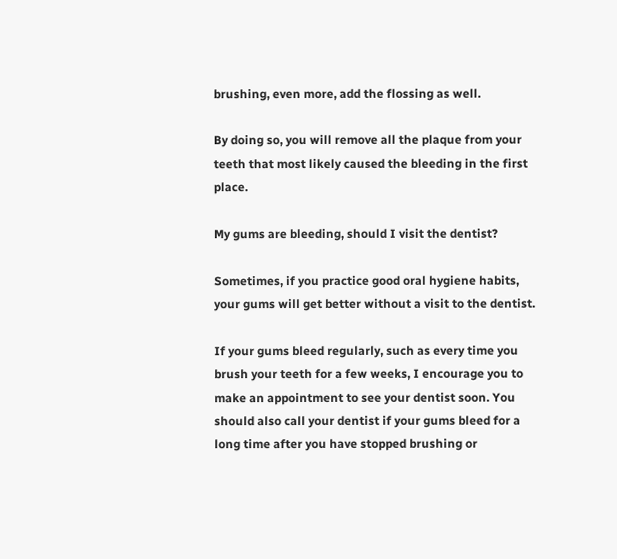brushing, even more, add the flossing as well.

By doing so, you will remove all the plaque from your teeth that most likely caused the bleeding in the first place.

My gums are bleeding, should I visit the dentist?

Sometimes, if you practice good oral hygiene habits, your gums will get better without a visit to the dentist.

If your gums bleed regularly, such as every time you brush your teeth for a few weeks, I encourage you to make an appointment to see your dentist soon. You should also call your dentist if your gums bleed for a long time after you have stopped brushing or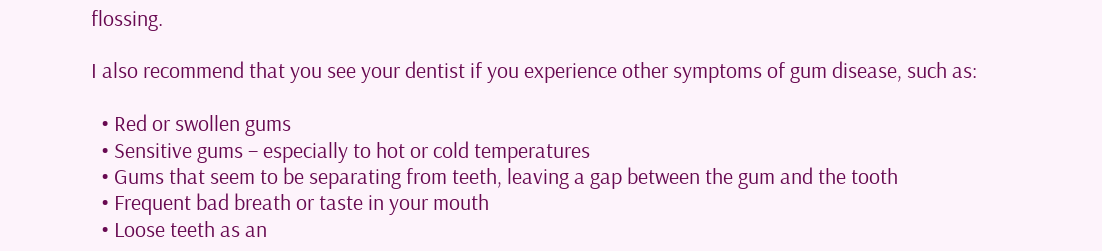flossing.

I also recommend that you see your dentist if you experience other symptoms of gum disease, such as:

  • Red or swollen gums
  • Sensitive gums – especially to hot or cold temperatures
  • Gums that seem to be separating from teeth, leaving a gap between the gum and the tooth
  • Frequent bad breath or taste in your mouth
  • Loose teeth as an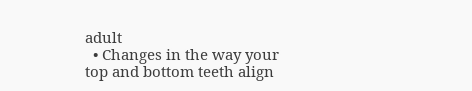adult
  • Changes in the way your top and bottom teeth align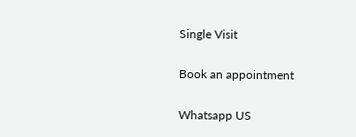Single Visit

Book an appointment

Whatsapp US